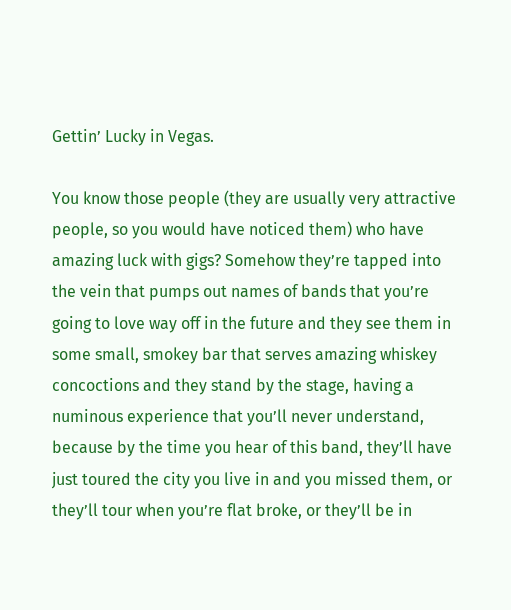Gettin’ Lucky in Vegas.

You know those people (they are usually very attractive people, so you would have noticed them) who have amazing luck with gigs? Somehow they’re tapped into the vein that pumps out names of bands that you’re going to love way off in the future and they see them in some small, smokey bar that serves amazing whiskey concoctions and they stand by the stage, having a numinous experience that you’ll never understand, because by the time you hear of this band, they’ll have just toured the city you live in and you missed them, or they’ll tour when you’re flat broke, or they’ll be in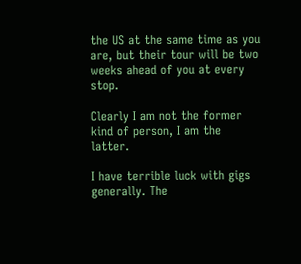the US at the same time as you are, but their tour will be two weeks ahead of you at every stop.

Clearly I am not the former kind of person, I am the latter.

I have terrible luck with gigs generally. The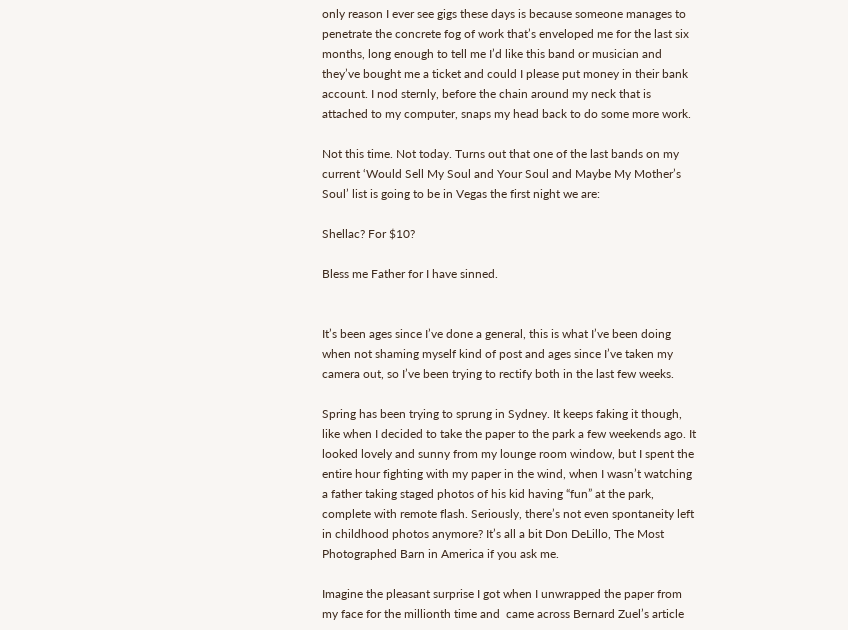only reason I ever see gigs these days is because someone manages to penetrate the concrete fog of work that’s enveloped me for the last six months, long enough to tell me I’d like this band or musician and they’ve bought me a ticket and could I please put money in their bank account. I nod sternly, before the chain around my neck that is attached to my computer, snaps my head back to do some more work.

Not this time. Not today. Turns out that one of the last bands on my current ‘Would Sell My Soul and Your Soul and Maybe My Mother’s Soul’ list is going to be in Vegas the first night we are:

Shellac? For $10?

Bless me Father for I have sinned.


It’s been ages since I’ve done a general, this is what I’ve been doing when not shaming myself kind of post and ages since I’ve taken my camera out, so I’ve been trying to rectify both in the last few weeks.

Spring has been trying to sprung in Sydney. It keeps faking it though, like when I decided to take the paper to the park a few weekends ago. It looked lovely and sunny from my lounge room window, but I spent the entire hour fighting with my paper in the wind, when I wasn’t watching a father taking staged photos of his kid having “fun” at the park, complete with remote flash. Seriously, there’s not even spontaneity left in childhood photos anymore? It’s all a bit Don DeLillo, The Most Photographed Barn in America if you ask me.

Imagine the pleasant surprise I got when I unwrapped the paper from my face for the millionth time and  came across Bernard Zuel’s article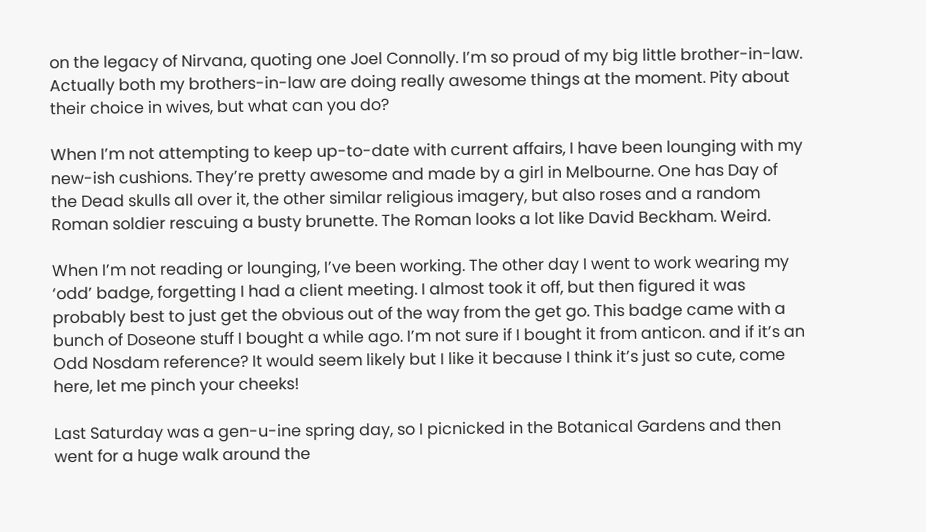on the legacy of Nirvana, quoting one Joel Connolly. I’m so proud of my big little brother-in-law. Actually both my brothers-in-law are doing really awesome things at the moment. Pity about their choice in wives, but what can you do?

When I’m not attempting to keep up-to-date with current affairs, I have been lounging with my new-ish cushions. They’re pretty awesome and made by a girl in Melbourne. One has Day of the Dead skulls all over it, the other similar religious imagery, but also roses and a random Roman soldier rescuing a busty brunette. The Roman looks a lot like David Beckham. Weird.

When I’m not reading or lounging, I’ve been working. The other day I went to work wearing my ‘odd’ badge, forgetting I had a client meeting. I almost took it off, but then figured it was probably best to just get the obvious out of the way from the get go. This badge came with a bunch of Doseone stuff I bought a while ago. I’m not sure if I bought it from anticon. and if it’s an Odd Nosdam reference? It would seem likely but I like it because I think it’s just so cute, come here, let me pinch your cheeks!

Last Saturday was a gen-u-ine spring day, so I picnicked in the Botanical Gardens and then went for a huge walk around the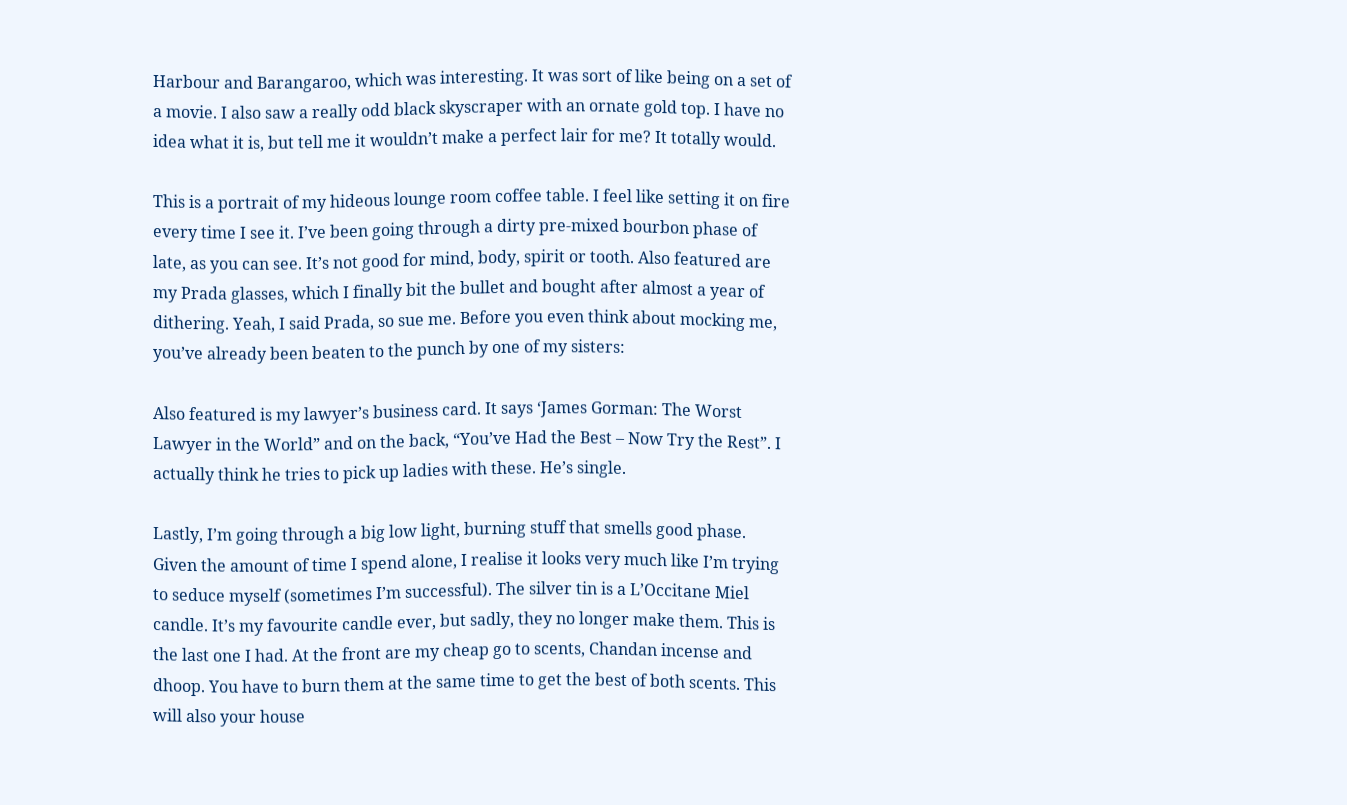Harbour and Barangaroo, which was interesting. It was sort of like being on a set of a movie. I also saw a really odd black skyscraper with an ornate gold top. I have no idea what it is, but tell me it wouldn’t make a perfect lair for me? It totally would.

This is a portrait of my hideous lounge room coffee table. I feel like setting it on fire every time I see it. I’ve been going through a dirty pre-mixed bourbon phase of late, as you can see. It’s not good for mind, body, spirit or tooth. Also featured are my Prada glasses, which I finally bit the bullet and bought after almost a year of dithering. Yeah, I said Prada, so sue me. Before you even think about mocking me, you’ve already been beaten to the punch by one of my sisters:

Also featured is my lawyer’s business card. It says ‘James Gorman: The Worst Lawyer in the World” and on the back, “You’ve Had the Best – Now Try the Rest”. I actually think he tries to pick up ladies with these. He’s single.

Lastly, I’m going through a big low light, burning stuff that smells good phase. Given the amount of time I spend alone, I realise it looks very much like I’m trying to seduce myself (sometimes I’m successful). The silver tin is a L’Occitane Miel candle. It’s my favourite candle ever, but sadly, they no longer make them. This is the last one I had. At the front are my cheap go to scents, Chandan incense and dhoop. You have to burn them at the same time to get the best of both scents. This will also your house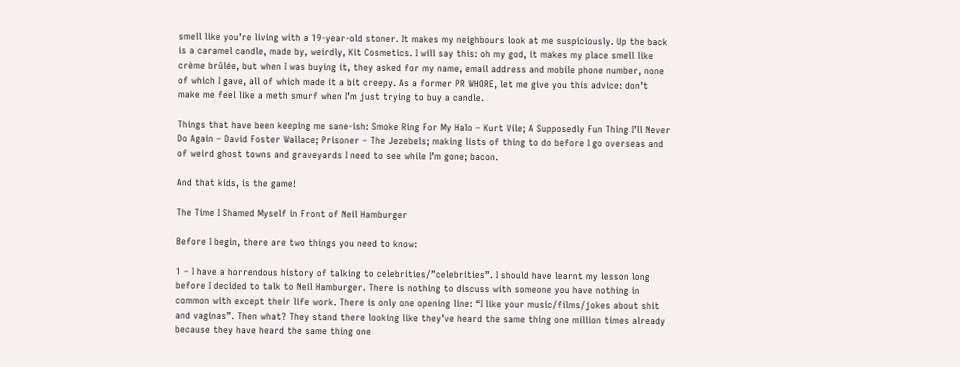smell like you’re living with a 19-year-old stoner. It makes my neighbours look at me suspiciously. Up the back is a caramel candle, made by, weirdly, Kit Cosmetics. I will say this: oh my god, it makes my place smell like crème brûlée, but when I was buying it, they asked for my name, email address and mobile phone number, none of which I gave, all of which made it a bit creepy. As a former PR WHORE, let me give you this advice: don’t make me feel like a meth smurf when I’m just trying to buy a candle.

Things that have been keeping me sane-ish: Smoke Ring For My Halo – Kurt Vile; A Supposedly Fun Thing I’ll Never Do Again – David Foster Wallace; Prisoner – The Jezebels; making lists of thing to do before I go overseas and of weird ghost towns and graveyards I need to see while I’m gone; bacon.

And that kids, is the game!

The Time I Shamed Myself in Front of Neil Hamburger

Before I begin, there are two things you need to know:

1 – I have a horrendous history of talking to celebrities/”celebrities”. I should have learnt my lesson long before I decided to talk to Neil Hamburger. There is nothing to discuss with someone you have nothing in common with except their life work. There is only one opening line: “I like your music/films/jokes about shit and vaginas”. Then what? They stand there looking like they’ve heard the same thing one million times already because they have heard the same thing one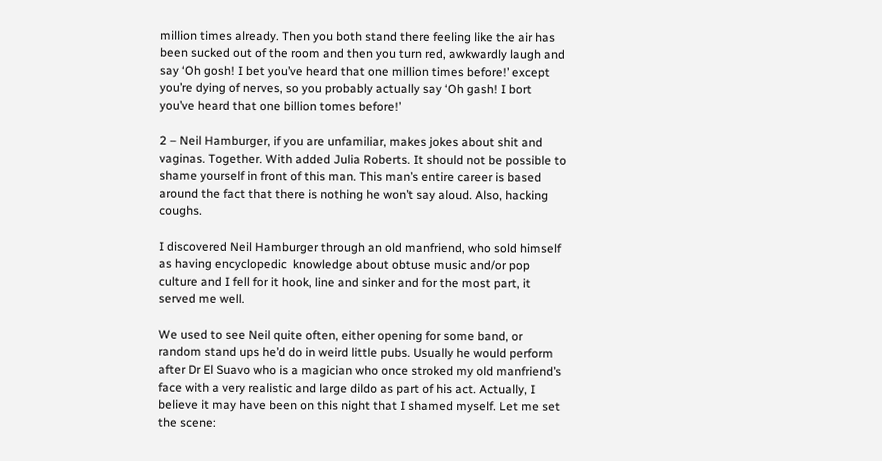million times already. Then you both stand there feeling like the air has been sucked out of the room and then you turn red, awkwardly laugh and say ‘Oh gosh! I bet you’ve heard that one million times before!’ except you’re dying of nerves, so you probably actually say ‘Oh gash! I bort you’ve heard that one billion tomes before!’

2 – Neil Hamburger, if you are unfamiliar, makes jokes about shit and vaginas. Together. With added Julia Roberts. It should not be possible to shame yourself in front of this man. This man’s entire career is based around the fact that there is nothing he won’t say aloud. Also, hacking coughs.

I discovered Neil Hamburger through an old manfriend, who sold himself as having encyclopedic  knowledge about obtuse music and/or pop culture and I fell for it hook, line and sinker and for the most part, it served me well.

We used to see Neil quite often, either opening for some band, or random stand ups he’d do in weird little pubs. Usually he would perform after Dr El Suavo who is a magician who once stroked my old manfriend’s face with a very realistic and large dildo as part of his act. Actually, I believe it may have been on this night that I shamed myself. Let me set the scene: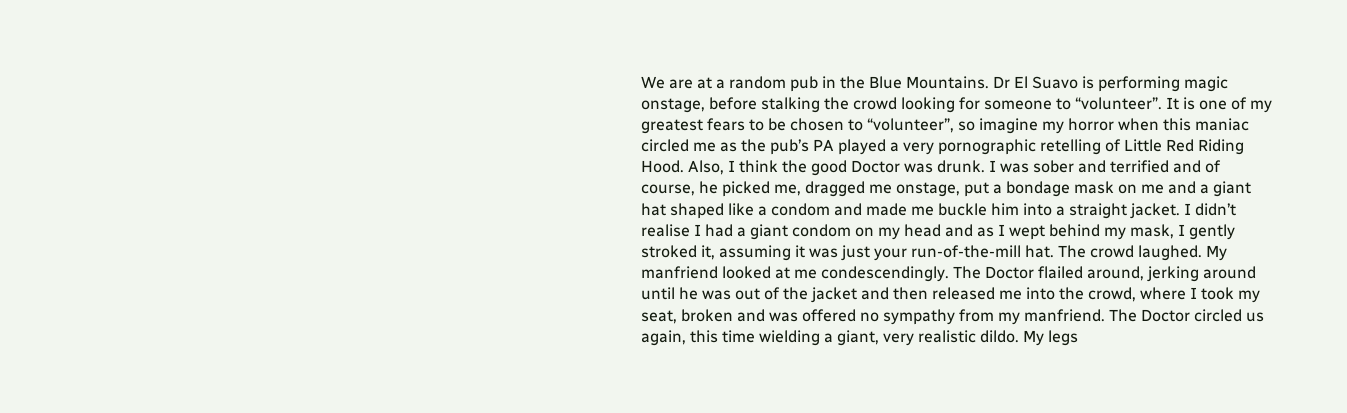We are at a random pub in the Blue Mountains. Dr El Suavo is performing magic onstage, before stalking the crowd looking for someone to “volunteer”. It is one of my greatest fears to be chosen to “volunteer”, so imagine my horror when this maniac circled me as the pub’s PA played a very pornographic retelling of Little Red Riding Hood. Also, I think the good Doctor was drunk. I was sober and terrified and of course, he picked me, dragged me onstage, put a bondage mask on me and a giant hat shaped like a condom and made me buckle him into a straight jacket. I didn’t realise I had a giant condom on my head and as I wept behind my mask, I gently stroked it, assuming it was just your run-of-the-mill hat. The crowd laughed. My manfriend looked at me condescendingly. The Doctor flailed around, jerking around until he was out of the jacket and then released me into the crowd, where I took my seat, broken and was offered no sympathy from my manfriend. The Doctor circled us again, this time wielding a giant, very realistic dildo. My legs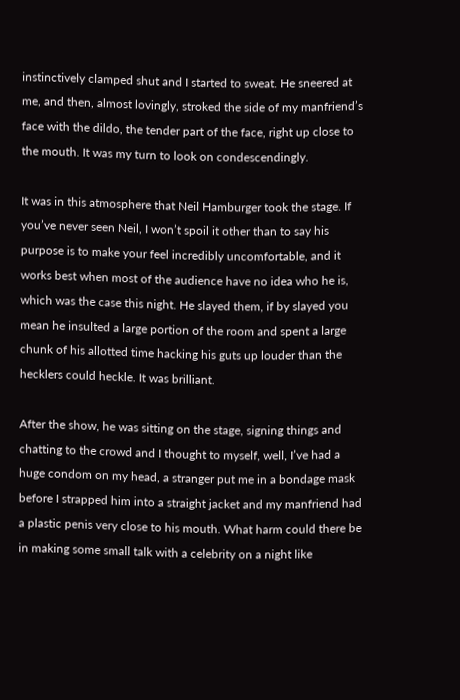instinctively clamped shut and I started to sweat. He sneered at me, and then, almost lovingly, stroked the side of my manfriend’s face with the dildo, the tender part of the face, right up close to the mouth. It was my turn to look on condescendingly.

It was in this atmosphere that Neil Hamburger took the stage. If you’ve never seen Neil, I won’t spoil it other than to say his purpose is to make your feel incredibly uncomfortable, and it works best when most of the audience have no idea who he is, which was the case this night. He slayed them, if by slayed you mean he insulted a large portion of the room and spent a large chunk of his allotted time hacking his guts up louder than the hecklers could heckle. It was brilliant.

After the show, he was sitting on the stage, signing things and chatting to the crowd and I thought to myself, well, I’ve had a huge condom on my head, a stranger put me in a bondage mask before I strapped him into a straight jacket and my manfriend had a plastic penis very close to his mouth. What harm could there be in making some small talk with a celebrity on a night like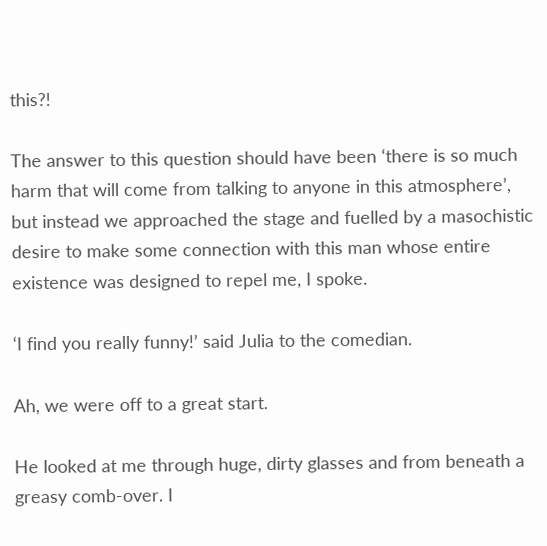this?!

The answer to this question should have been ‘there is so much harm that will come from talking to anyone in this atmosphere’, but instead we approached the stage and fuelled by a masochistic desire to make some connection with this man whose entire existence was designed to repel me, I spoke.

‘I find you really funny!’ said Julia to the comedian.

Ah, we were off to a great start.

He looked at me through huge, dirty glasses and from beneath a greasy comb-over. I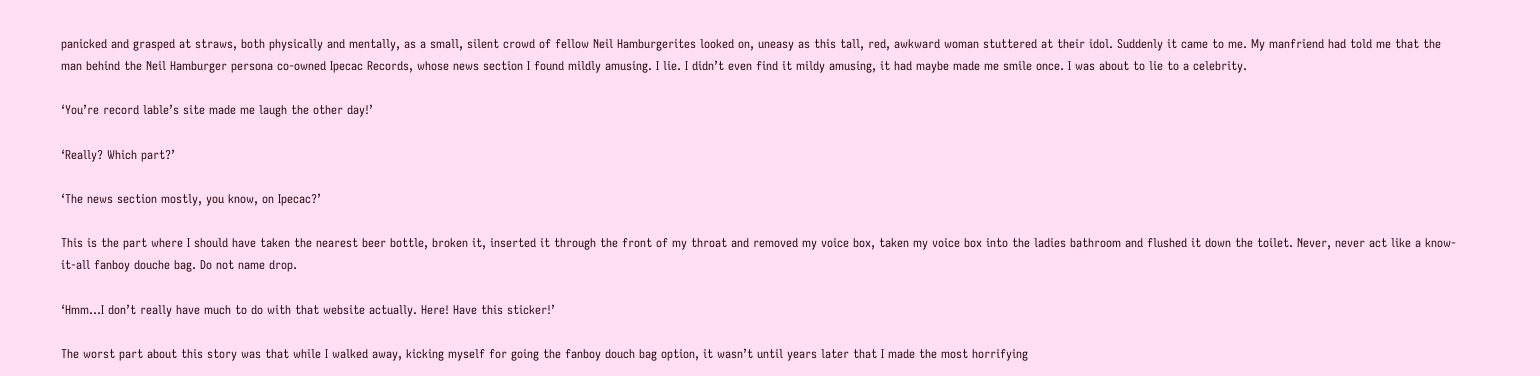panicked and grasped at straws, both physically and mentally, as a small, silent crowd of fellow Neil Hamburgerites looked on, uneasy as this tall, red, awkward woman stuttered at their idol. Suddenly it came to me. My manfriend had told me that the man behind the Neil Hamburger persona co-owned Ipecac Records, whose news section I found mildly amusing. I lie. I didn’t even find it mildy amusing, it had maybe made me smile once. I was about to lie to a celebrity.

‘You’re record lable’s site made me laugh the other day!’

‘Really? Which part?’

‘The news section mostly, you know, on Ipecac?’

This is the part where I should have taken the nearest beer bottle, broken it, inserted it through the front of my throat and removed my voice box, taken my voice box into the ladies bathroom and flushed it down the toilet. Never, never act like a know-it-all fanboy douche bag. Do not name drop.

‘Hmm…I don’t really have much to do with that website actually. Here! Have this sticker!’

The worst part about this story was that while I walked away, kicking myself for going the fanboy douch bag option, it wasn’t until years later that I made the most horrifying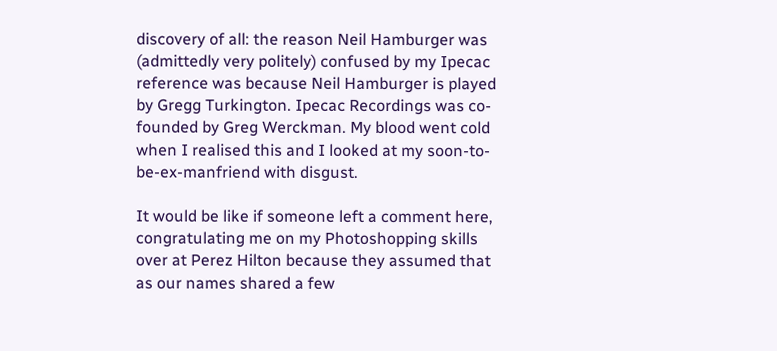discovery of all: the reason Neil Hamburger was (admittedly very politely) confused by my Ipecac reference was because Neil Hamburger is played by Gregg Turkington. Ipecac Recordings was co-founded by Greg Werckman. My blood went cold when I realised this and I looked at my soon-to-be-ex-manfriend with disgust.

It would be like if someone left a comment here, congratulating me on my Photoshopping skills over at Perez Hilton because they assumed that as our names shared a few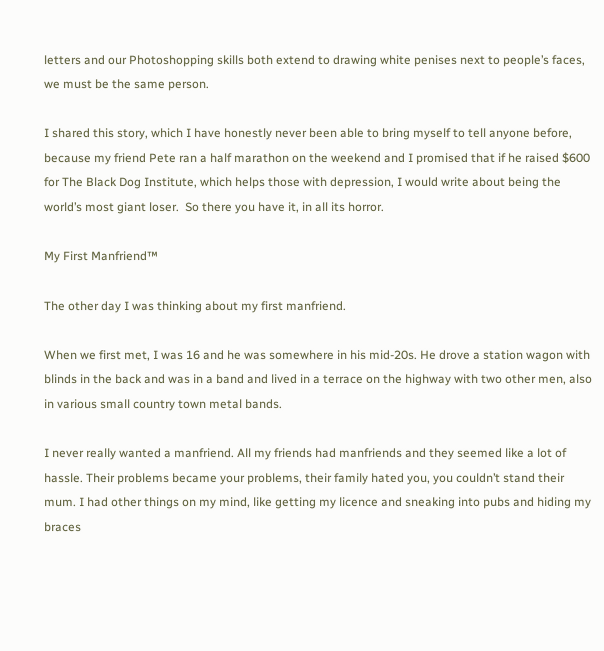letters and our Photoshopping skills both extend to drawing white penises next to people’s faces, we must be the same person.

I shared this story, which I have honestly never been able to bring myself to tell anyone before, because my friend Pete ran a half marathon on the weekend and I promised that if he raised $600 for The Black Dog Institute, which helps those with depression, I would write about being the world’s most giant loser.  So there you have it, in all its horror.

My First Manfriend™

The other day I was thinking about my first manfriend.

When we first met, I was 16 and he was somewhere in his mid-20s. He drove a station wagon with blinds in the back and was in a band and lived in a terrace on the highway with two other men, also in various small country town metal bands.

I never really wanted a manfriend. All my friends had manfriends and they seemed like a lot of hassle. Their problems became your problems, their family hated you, you couldn’t stand their mum. I had other things on my mind, like getting my licence and sneaking into pubs and hiding my braces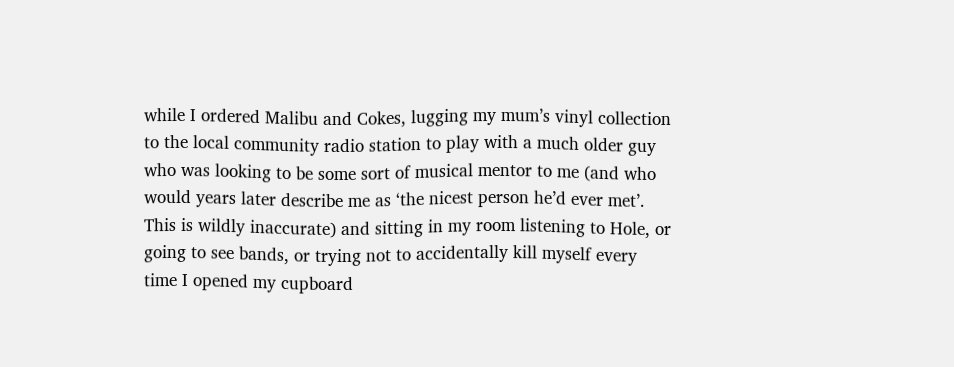while I ordered Malibu and Cokes, lugging my mum’s vinyl collection to the local community radio station to play with a much older guy who was looking to be some sort of musical mentor to me (and who would years later describe me as ‘the nicest person he’d ever met’. This is wildly inaccurate) and sitting in my room listening to Hole, or going to see bands, or trying not to accidentally kill myself every time I opened my cupboard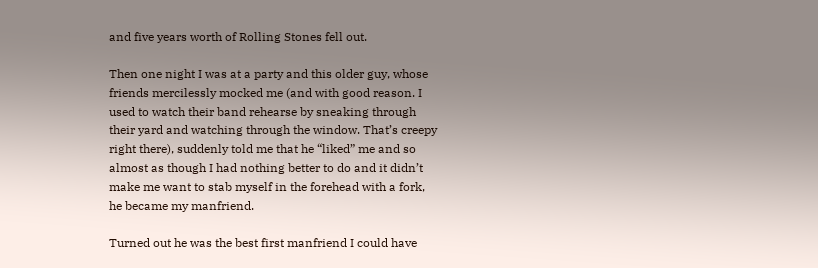and five years worth of Rolling Stones fell out.

Then one night I was at a party and this older guy, whose friends mercilessly mocked me (and with good reason. I used to watch their band rehearse by sneaking through their yard and watching through the window. That’s creepy right there), suddenly told me that he “liked” me and so almost as though I had nothing better to do and it didn’t make me want to stab myself in the forehead with a fork, he became my manfriend.

Turned out he was the best first manfriend I could have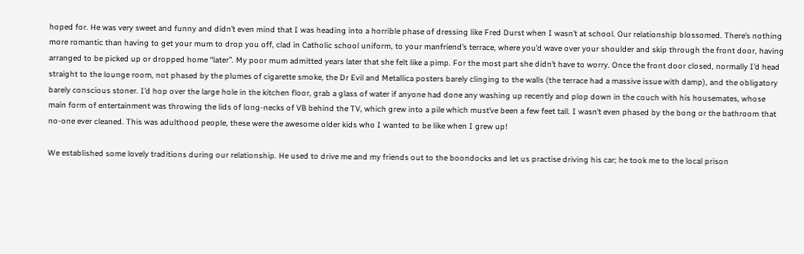hoped for. He was very sweet and funny and didn’t even mind that I was heading into a horrible phase of dressing like Fred Durst when I wasn’t at school. Our relationship blossomed. There’s nothing more romantic than having to get your mum to drop you off, clad in Catholic school uniform, to your manfriend’s terrace, where you’d wave over your shoulder and skip through the front door, having arranged to be picked up or dropped home “later”. My poor mum admitted years later that she felt like a pimp. For the most part she didn’t have to worry. Once the front door closed, normally I’d head straight to the lounge room, not phased by the plumes of cigarette smoke, the Dr Evil and Metallica posters barely clinging to the walls (the terrace had a massive issue with damp), and the obligatory barely conscious stoner. I’d hop over the large hole in the kitchen floor, grab a glass of water if anyone had done any washing up recently and plop down in the couch with his housemates, whose main form of entertainment was throwing the lids of long-necks of VB behind the TV, which grew into a pile which must’ve been a few feet tall. I wasn’t even phased by the bong or the bathroom that no-one ever cleaned. This was adulthood people, these were the awesome older kids who I wanted to be like when I grew up!

We established some lovely traditions during our relationship. He used to drive me and my friends out to the boondocks and let us practise driving his car; he took me to the local prison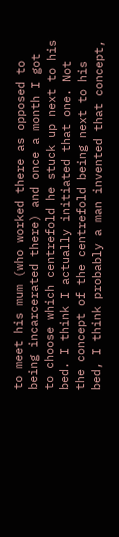to meet his mum (who worked there as opposed to being incarcerated there) and once a month I got to choose which centrefold he stuck up next to his bed. I think I actually initiated that one. Not the concept of the centrefold being next to his bed, I think probably a man invented that concept,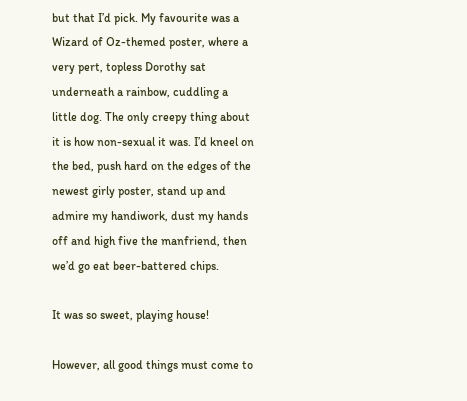but that I’d pick. My favourite was a Wizard of Oz-themed poster, where a very pert, topless Dorothy sat underneath a rainbow, cuddling a little dog. The only creepy thing about it is how non-sexual it was. I’d kneel on the bed, push hard on the edges of the newest girly poster, stand up and admire my handiwork, dust my hands off and high five the manfriend, then we’d go eat beer-battered chips.

It was so sweet, playing house!

However, all good things must come to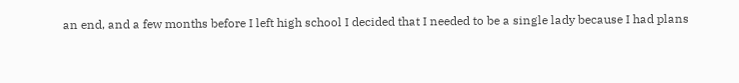an end, and a few months before I left high school I decided that I needed to be a single lady because I had plans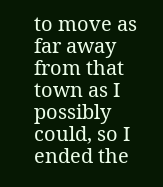to move as far away from that town as I possibly could, so I ended the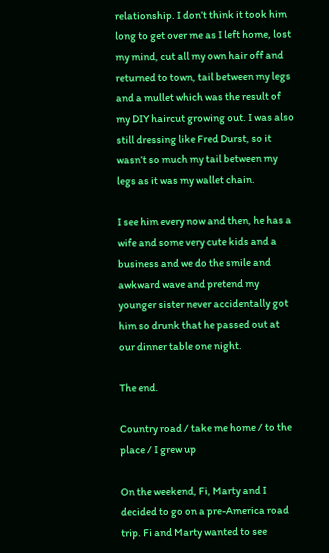relationship. I don’t think it took him long to get over me as I left home, lost my mind, cut all my own hair off and returned to town, tail between my legs and a mullet which was the result of my DIY haircut growing out. I was also still dressing like Fred Durst, so it wasn’t so much my tail between my legs as it was my wallet chain.

I see him every now and then, he has a wife and some very cute kids and a business and we do the smile and awkward wave and pretend my younger sister never accidentally got him so drunk that he passed out at our dinner table one night.

The end.

Country road / take me home / to the place / I grew up

On the weekend, Fi, Marty and I decided to go on a pre-America road trip. Fi and Marty wanted to see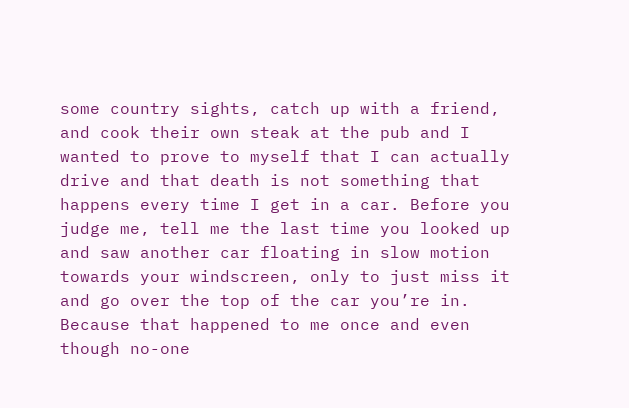some country sights, catch up with a friend, and cook their own steak at the pub and I wanted to prove to myself that I can actually drive and that death is not something that happens every time I get in a car. Before you judge me, tell me the last time you looked up and saw another car floating in slow motion towards your windscreen, only to just miss it and go over the top of the car you’re in. Because that happened to me once and even though no-one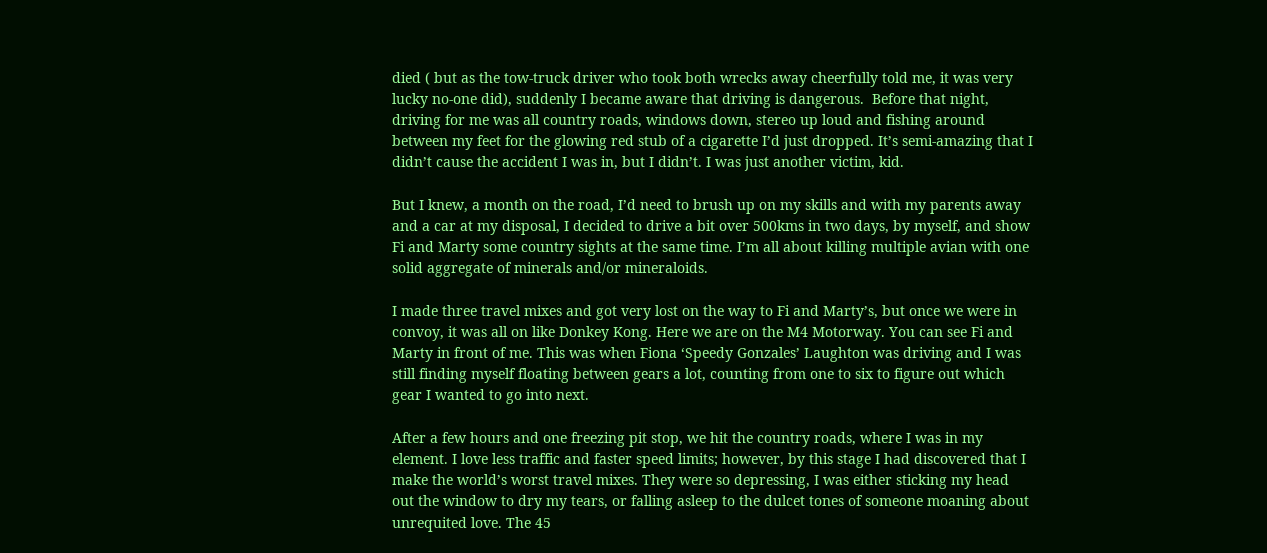died ( but as the tow-truck driver who took both wrecks away cheerfully told me, it was very lucky no-one did), suddenly I became aware that driving is dangerous.  Before that night, driving for me was all country roads, windows down, stereo up loud and fishing around between my feet for the glowing red stub of a cigarette I’d just dropped. It’s semi-amazing that I didn’t cause the accident I was in, but I didn’t. I was just another victim, kid.

But I knew, a month on the road, I’d need to brush up on my skills and with my parents away and a car at my disposal, I decided to drive a bit over 500kms in two days, by myself, and show Fi and Marty some country sights at the same time. I’m all about killing multiple avian with one solid aggregate of minerals and/or mineraloids.

I made three travel mixes and got very lost on the way to Fi and Marty’s, but once we were in convoy, it was all on like Donkey Kong. Here we are on the M4 Motorway. You can see Fi and Marty in front of me. This was when Fiona ‘Speedy Gonzales’ Laughton was driving and I was still finding myself floating between gears a lot, counting from one to six to figure out which gear I wanted to go into next.

After a few hours and one freezing pit stop, we hit the country roads, where I was in my element. I love less traffic and faster speed limits; however, by this stage I had discovered that I make the world’s worst travel mixes. They were so depressing, I was either sticking my head out the window to dry my tears, or falling asleep to the dulcet tones of someone moaning about unrequited love. The 45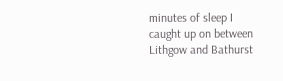minutes of sleep I caught up on between Lithgow and Bathurst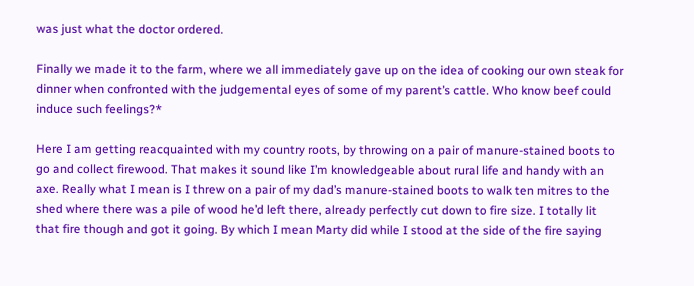was just what the doctor ordered.

Finally we made it to the farm, where we all immediately gave up on the idea of cooking our own steak for dinner when confronted with the judgemental eyes of some of my parent’s cattle. Who know beef could induce such feelings?*

Here I am getting reacquainted with my country roots, by throwing on a pair of manure-stained boots to go and collect firewood. That makes it sound like I’m knowledgeable about rural life and handy with an axe. Really what I mean is I threw on a pair of my dad’s manure-stained boots to walk ten mitres to the shed where there was a pile of wood he’d left there, already perfectly cut down to fire size. I totally lit that fire though and got it going. By which I mean Marty did while I stood at the side of the fire saying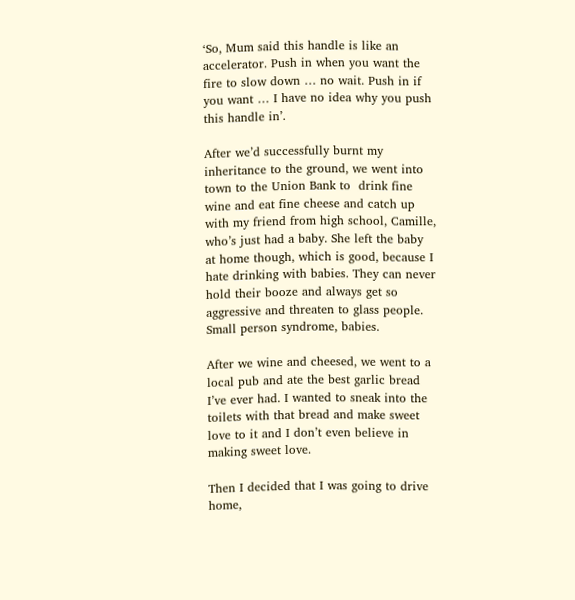‘So, Mum said this handle is like an accelerator. Push in when you want the fire to slow down … no wait. Push in if you want … I have no idea why you push this handle in’.

After we’d successfully burnt my inheritance to the ground, we went into town to the Union Bank to  drink fine wine and eat fine cheese and catch up with my friend from high school, Camille, who’s just had a baby. She left the baby at home though, which is good, because I hate drinking with babies. They can never hold their booze and always get so aggressive and threaten to glass people. Small person syndrome, babies.

After we wine and cheesed, we went to a local pub and ate the best garlic bread I’ve ever had. I wanted to sneak into the toilets with that bread and make sweet love to it and I don’t even believe in making sweet love.

Then I decided that I was going to drive home,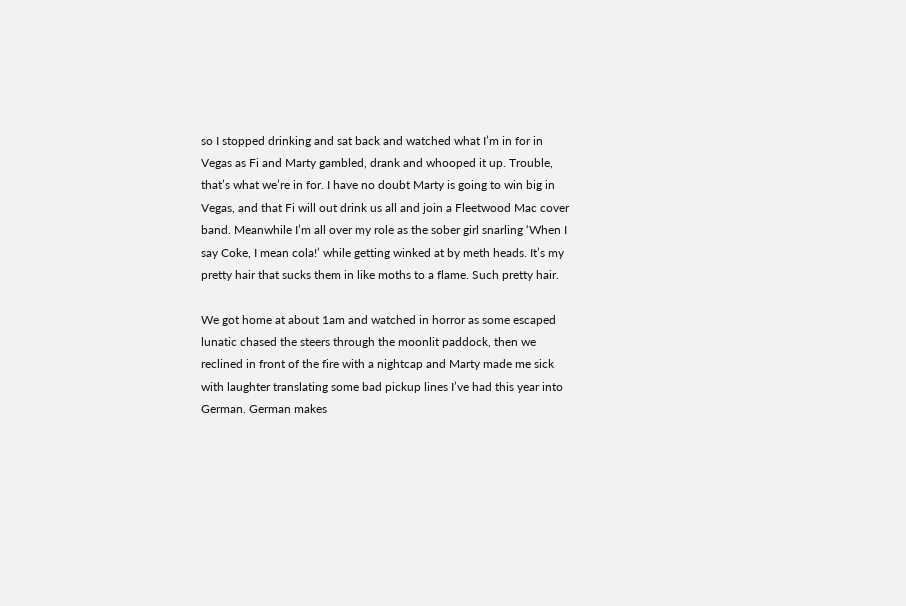so I stopped drinking and sat back and watched what I’m in for in Vegas as Fi and Marty gambled, drank and whooped it up. Trouble, that’s what we’re in for. I have no doubt Marty is going to win big in Vegas, and that Fi will out drink us all and join a Fleetwood Mac cover band. Meanwhile I’m all over my role as the sober girl snarling ‘When I say Coke, I mean cola!’ while getting winked at by meth heads. It’s my pretty hair that sucks them in like moths to a flame. Such pretty hair.

We got home at about 1am and watched in horror as some escaped lunatic chased the steers through the moonlit paddock, then we reclined in front of the fire with a nightcap and Marty made me sick with laughter translating some bad pickup lines I’ve had this year into German. German makes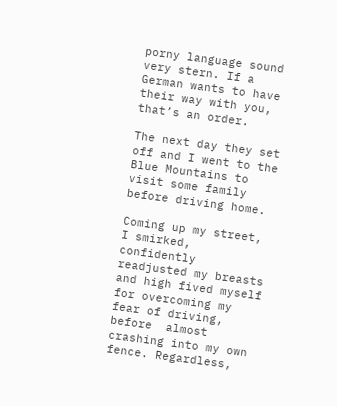porny language sound very stern. If a German wants to have their way with you, that’s an order.

The next day they set off and I went to the Blue Mountains to visit some family before driving home.

Coming up my street, I smirked, confidently readjusted my breasts and high fived myself for overcoming my fear of driving, before  almost crashing into my own fence. Regardless,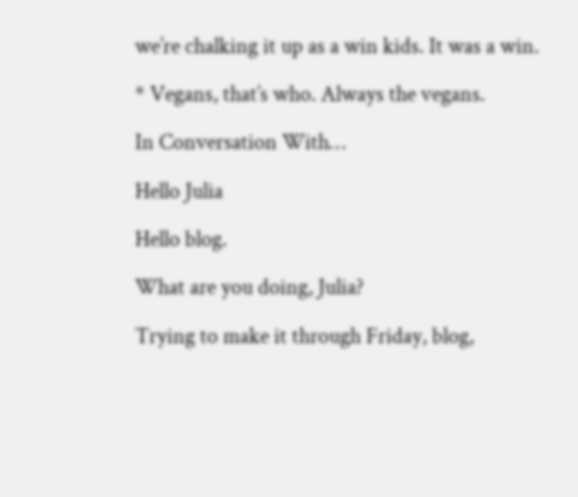we’re chalking it up as a win kids. It was a win.

* Vegans, that’s who. Always the vegans.

In Conversation With…

Hello Julia

Hello blog.

What are you doing, Julia?

Trying to make it through Friday, blog,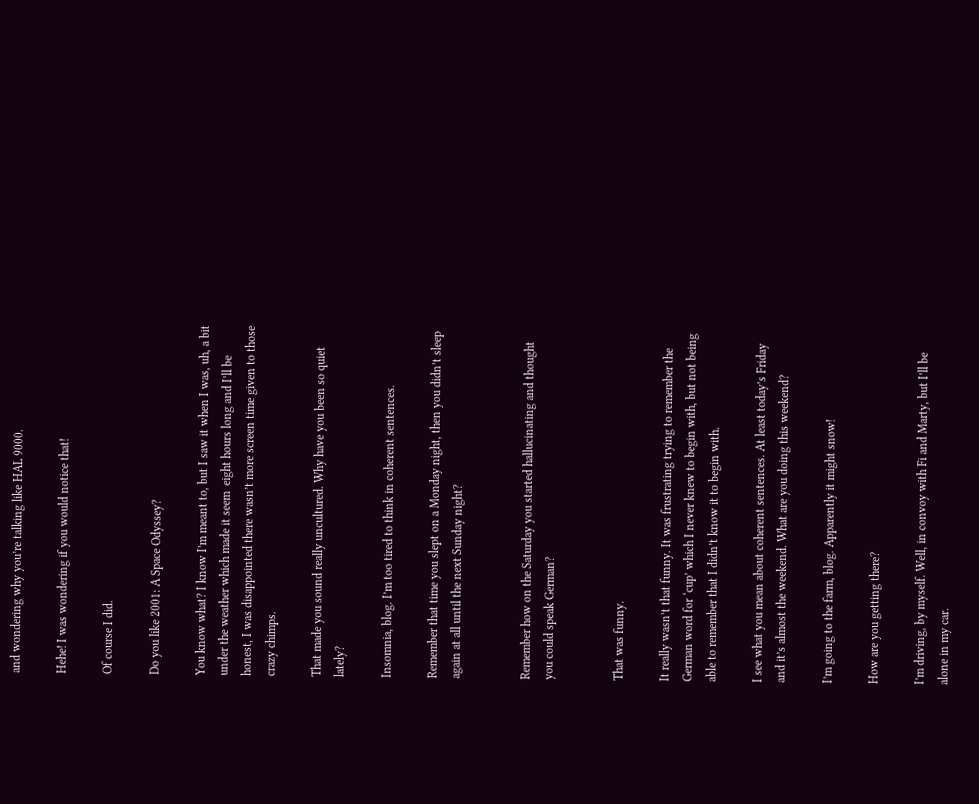and wondering why you’re talking like HAL 9000.

Hehe! I was wondering if you would notice that!

Of course I did.

Do you like 2001: A Space Odyssey?

You know what? I know I’m meant to, but I saw it when I was, uh, a bit under the weather which made it seem  eight hours long and I’ll be honest, I was disappointed there wasn’t more screen time given to those crazy chimps.

That made you sound really uncultured. Why have you been so quiet lately?

Insomnia, blog. I’m too tired to think in coherent sentences.

Remember that time you slept on a Monday night, then you didn’t sleep again at all until the next Sunday night?


Remember how on the Saturday you started hallucinating and thought you could speak German?


That was funny.

It really wasn’t that funny. It was frustrating trying to remember the German word for ‘cup’ which I never knew to begin with, but not being able to remember that I didn’t know it to begin with.

I see what you mean about coherent sentences. At least today’s Friday and it’s almost the weekend. What are you doing this weekend?

I’m going to the farm, blog. Apparently it might snow!

How are you getting there?

I’m driving, by myself. Well, in convoy with Fi and Marty, but I’ll be alone in my car.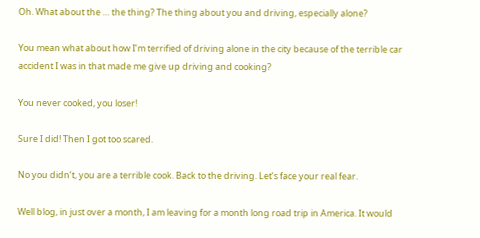Oh. What about the … the thing? The thing about you and driving, especially alone?

You mean what about how I’m terrified of driving alone in the city because of the terrible car accident I was in that made me give up driving and cooking?

You never cooked, you loser!

Sure I did! Then I got too scared.

No you didn’t, you are a terrible cook. Back to the driving. Let’s face your real fear.

Well blog, in just over a month, I am leaving for a month long road trip in America. It would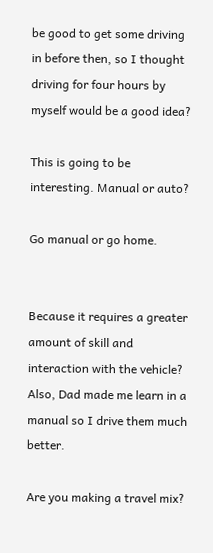be good to get some driving in before then, so I thought driving for four hours by myself would be a good idea?

This is going to be interesting. Manual or auto?

Go manual or go home.


Because it requires a greater amount of skill and interaction with the vehicle? Also, Dad made me learn in a manual so I drive them much better.

Are you making a travel mix?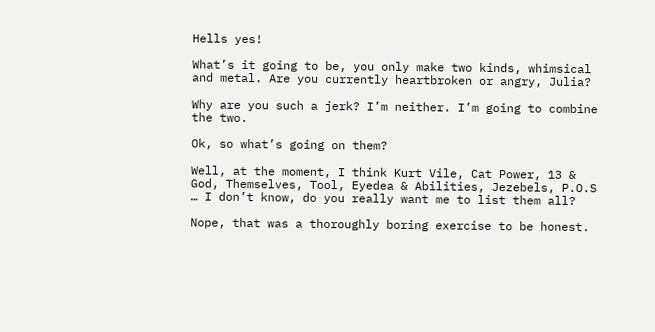Hells yes!

What’s it going to be, you only make two kinds, whimsical and metal. Are you currently heartbroken or angry, Julia?

Why are you such a jerk? I’m neither. I’m going to combine the two.

Ok, so what’s going on them?

Well, at the moment, I think Kurt Vile, Cat Power, 13 & God, Themselves, Tool, Eyedea & Abilities, Jezebels, P.O.S … I don’t know, do you really want me to list them all?

Nope, that was a thoroughly boring exercise to be honest.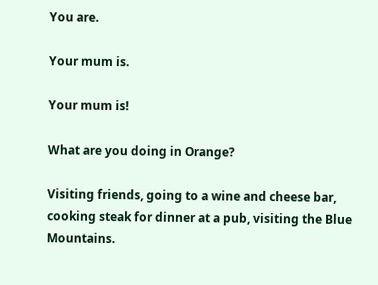You are.

Your mum is.

Your mum is!

What are you doing in Orange?

Visiting friends, going to a wine and cheese bar, cooking steak for dinner at a pub, visiting the Blue Mountains.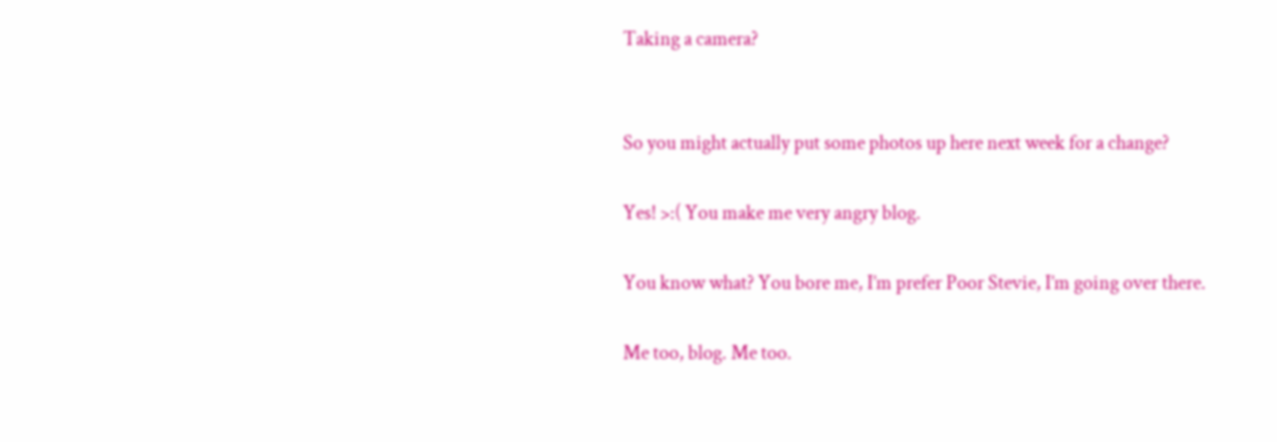Taking a camera?


So you might actually put some photos up here next week for a change?

Yes! >:( You make me very angry blog.

You know what? You bore me, I’m prefer Poor Stevie, I’m going over there.

Me too, blog. Me too.